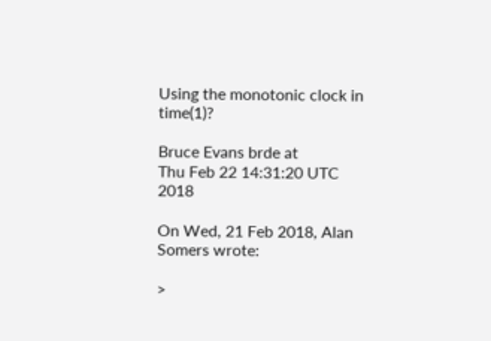Using the monotonic clock in time(1)?

Bruce Evans brde at
Thu Feb 22 14:31:20 UTC 2018

On Wed, 21 Feb 2018, Alan Somers wrote:

>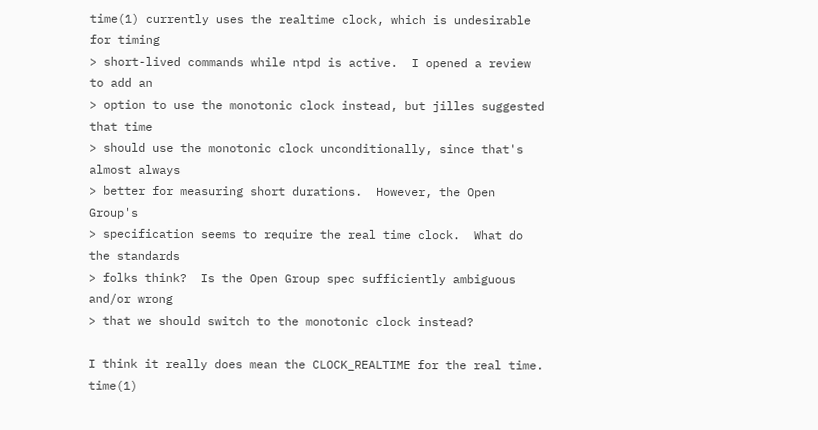time(1) currently uses the realtime clock, which is undesirable for timing
> short-lived commands while ntpd is active.  I opened a review to add an
> option to use the monotonic clock instead, but jilles suggested that time
> should use the monotonic clock unconditionally, since that's almost always
> better for measuring short durations.  However, the Open Group's
> specification seems to require the real time clock.  What do the standards
> folks think?  Is the Open Group spec sufficiently ambiguous and/or wrong
> that we should switch to the monotonic clock instead?

I think it really does mean the CLOCK_REALTIME for the real time.  time(1)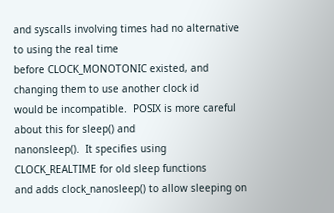and syscalls involving times had no alternative to using the real time
before CLOCK_MONOTONIC existed, and changing them to use another clock id
would be incompatible.  POSIX is more careful about this for sleep() and
nanonsleep().  It specifies using CLOCK_REALTIME for old sleep functions
and adds clock_nanosleep() to allow sleeping on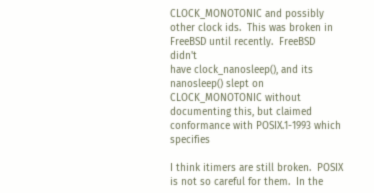CLOCK_MONOTONIC and possibly
other clock ids.  This was broken in FreeBSD until recently.  FreeBSD didn't
have clock_nanosleep(), and its nanosleep() slept on CLOCK_MONOTONIC without
documenting this, but claimed conformance with POSIX.1-1993 which specifies

I think itimers are still broken.  POSIX is not so careful for them.  In the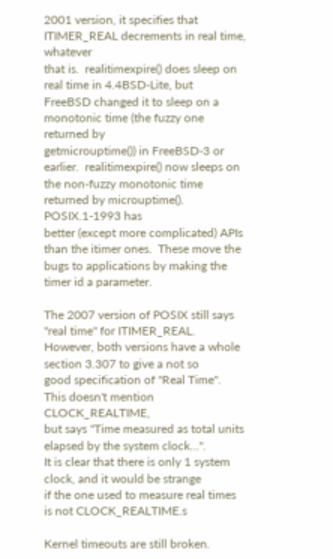2001 version, it specifies that ITIMER_REAL decrements in real time, whatever
that is.  realitimexpire() does sleep on real time in 4.4BSD-Lite, but
FreeBSD changed it to sleep on a monotonic time (the fuzzy one returned by
getmicrouptime()) in FreeBSD-3 or earlier.  realitimexpire() now sleeps on
the non-fuzzy monotonic time returned by microuptime().  POSIX.1-1993 has
better (except more complicated) APIs than the itimer ones.  These move the
bugs to applications by making the timer id a parameter.

The 2007 version of POSIX still says "real time" for ITIMER_REAL.
However, both versions have a whole section 3.307 to give a not so
good specification of "Real Time".  This doesn't mention CLOCK_REALTIME,
but says "Time measured as total units elapsed by the system clock...".
It is clear that there is only 1 system clock, and it would be strange
if the one used to measure real times is not CLOCK_REALTIME.s

Kernel timeouts are still broken.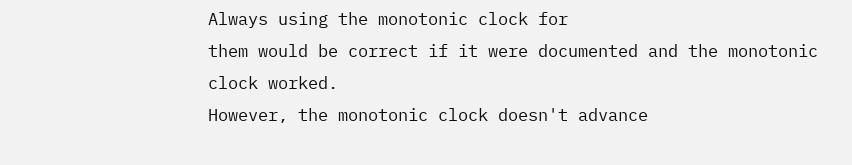Always using the monotonic clock for
them would be correct if it were documented and the monotonic clock worked.
However, the monotonic clock doesn't advance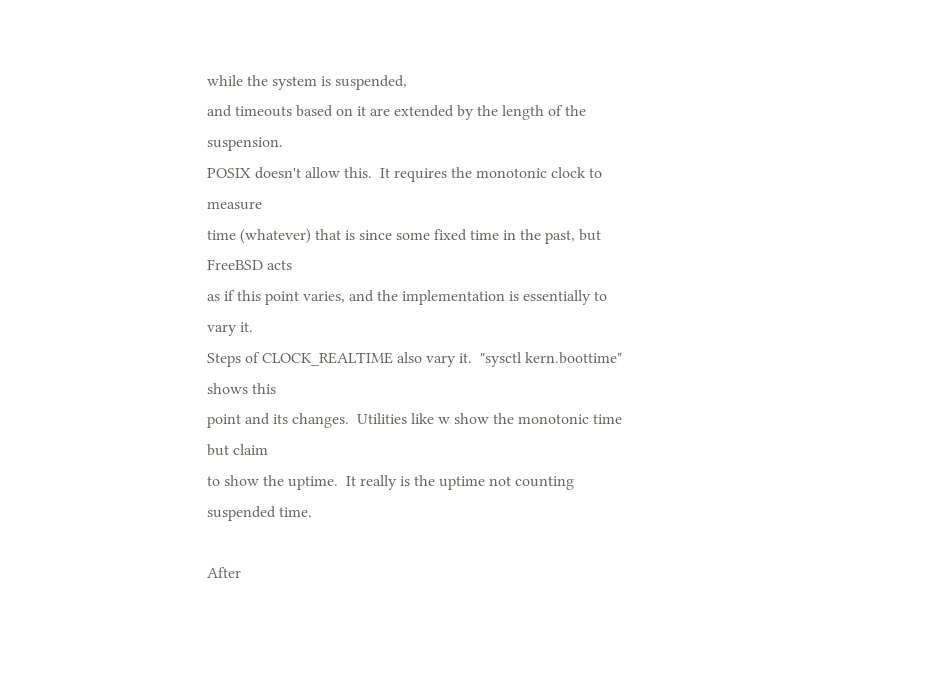while the system is suspended,
and timeouts based on it are extended by the length of the suspension.
POSIX doesn't allow this.  It requires the monotonic clock to measure
time (whatever) that is since some fixed time in the past, but FreeBSD acts
as if this point varies, and the implementation is essentially to vary it.
Steps of CLOCK_REALTIME also vary it.  "sysctl kern.boottime" shows this
point and its changes.  Utilities like w show the monotonic time but claim
to show the uptime.  It really is the uptime not counting suspended time.

After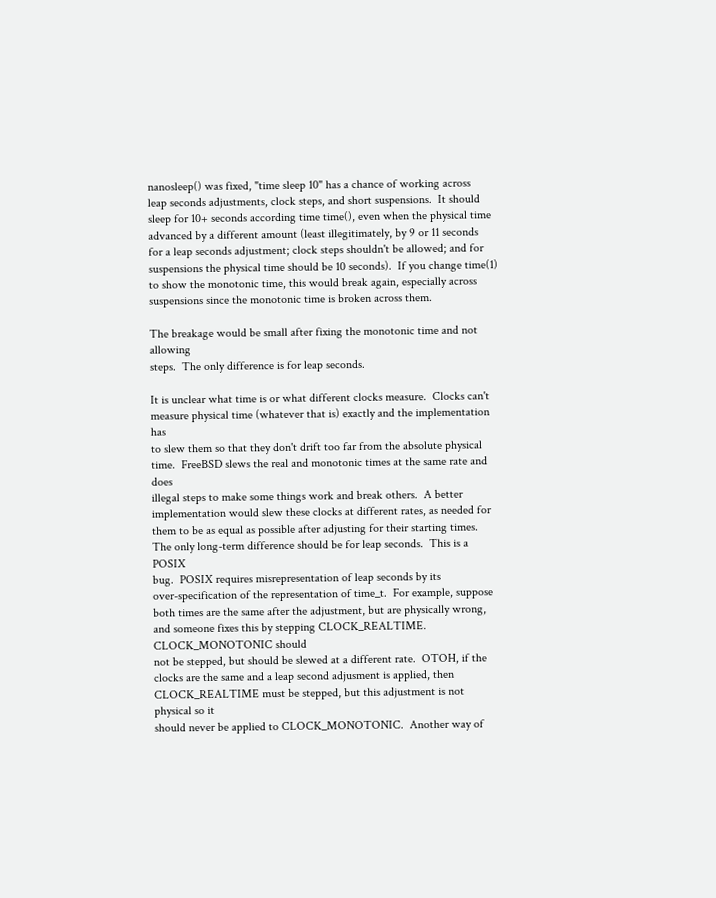nanosleep() was fixed, "time sleep 10" has a chance of working across
leap seconds adjustments, clock steps, and short suspensions.  It should
sleep for 10+ seconds according time time(), even when the physical time
advanced by a different amount (least illegitimately, by 9 or 11 seconds
for a leap seconds adjustment; clock steps shouldn't be allowed; and for
suspensions the physical time should be 10 seconds).  If you change time(1)
to show the monotonic time, this would break again, especially across
suspensions since the monotonic time is broken across them.

The breakage would be small after fixing the monotonic time and not allowing
steps.  The only difference is for leap seconds.

It is unclear what time is or what different clocks measure.  Clocks can't
measure physical time (whatever that is) exactly and the implementation has
to slew them so that they don't drift too far from the absolute physical
time.  FreeBSD slews the real and monotonic times at the same rate and does
illegal steps to make some things work and break others.  A better
implementation would slew these clocks at different rates, as needed for
them to be as equal as possible after adjusting for their starting times.
The only long-term difference should be for leap seconds.  This is a POSIX
bug.  POSIX requires misrepresentation of leap seconds by its
over-specification of the representation of time_t.  For example, suppose
both times are the same after the adjustment, but are physically wrong,
and someone fixes this by stepping CLOCK_REALTIME.  CLOCK_MONOTONIC should
not be stepped, but should be slewed at a different rate.  OTOH, if the
clocks are the same and a leap second adjusment is applied, then
CLOCK_REALTIME must be stepped, but this adjustment is not physical so it
should never be applied to CLOCK_MONOTONIC.  Another way of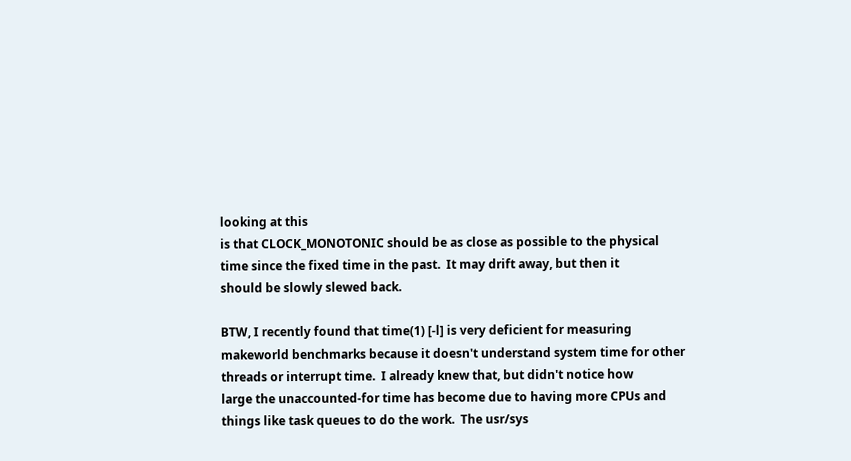looking at this
is that CLOCK_MONOTONIC should be as close as possible to the physical
time since the fixed time in the past.  It may drift away, but then it
should be slowly slewed back.

BTW, I recently found that time(1) [-l] is very deficient for measuring
makeworld benchmarks because it doesn't understand system time for other
threads or interrupt time.  I already knew that, but didn't notice how
large the unaccounted-for time has become due to having more CPUs and
things like task queues to do the work.  The usr/sys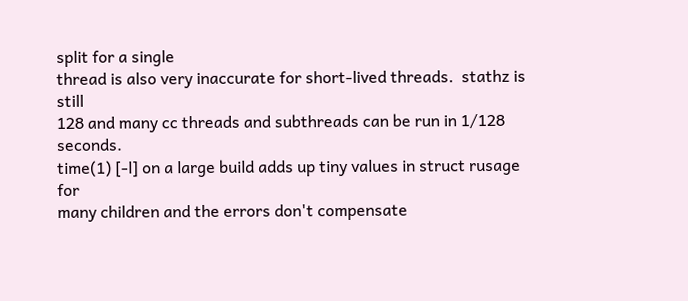split for a single
thread is also very inaccurate for short-lived threads.  stathz is still
128 and many cc threads and subthreads can be run in 1/128 seconds.
time(1) [-l] on a large build adds up tiny values in struct rusage for
many children and the errors don't compensate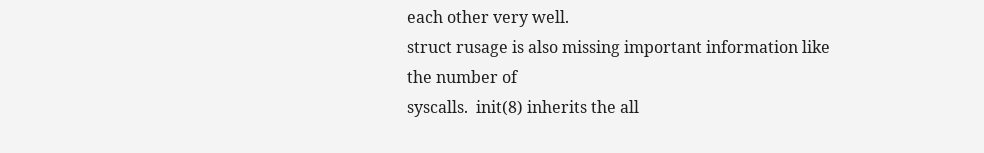each other very well.
struct rusage is also missing important information like the number of
syscalls.  init(8) inherits the all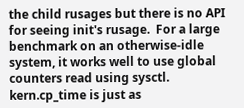the child rusages but there is no API
for seeing init's rusage.  For a large benchmark on an otherwise-idle
system, it works well to use global counters read using sysctl.
kern.cp_time is just as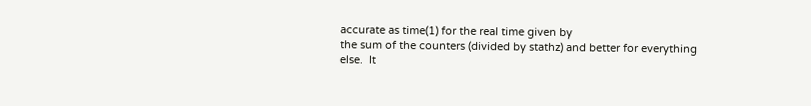accurate as time(1) for the real time given by
the sum of the counters (divided by stathz) and better for everything
else.  It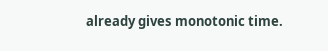already gives monotonic time.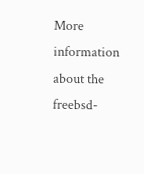More information about the freebsd-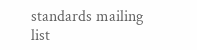standards mailing list